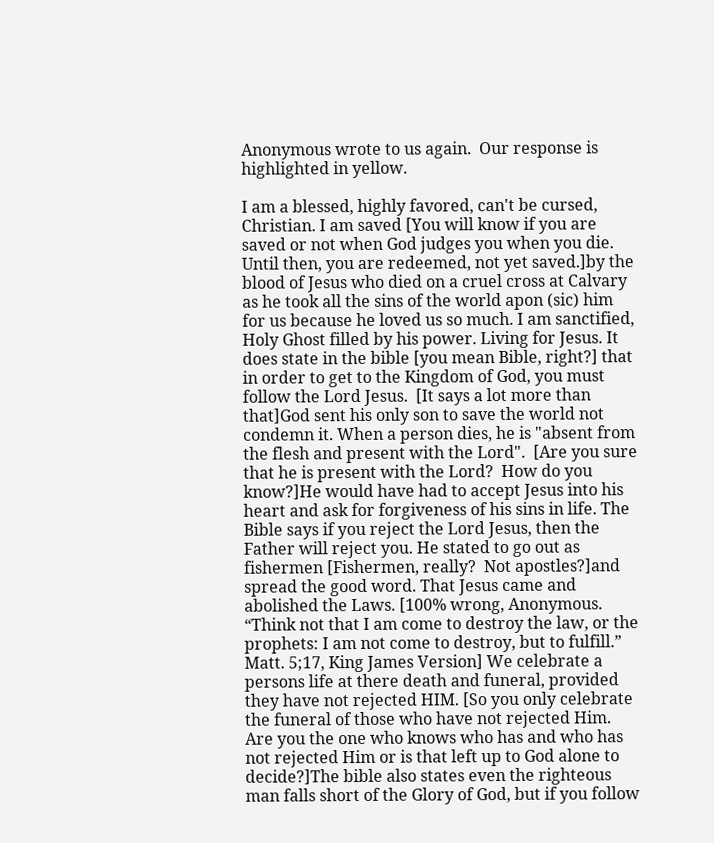Anonymous wrote to us again.  Our response is highlighted in yellow.

I am a blessed, highly favored, can't be cursed, Christian. I am saved [You will know if you are saved or not when God judges you when you die.  Until then, you are redeemed, not yet saved.]by the blood of Jesus who died on a cruel cross at Calvary as he took all the sins of the world apon (sic) him for us because he loved us so much. I am sanctified, Holy Ghost filled by his power. Living for Jesus. It does state in the bible [you mean Bible, right?] that in order to get to the Kingdom of God, you must follow the Lord Jesus.  [It says a lot more than that]God sent his only son to save the world not condemn it. When a person dies, he is "absent from the flesh and present with the Lord".  [Are you sure that he is present with the Lord?  How do you know?]He would have had to accept Jesus into his heart and ask for forgiveness of his sins in life. The Bible says if you reject the Lord Jesus, then the Father will reject you. He stated to go out as fishermen [Fishermen, really?  Not apostles?]and spread the good word. That Jesus came and abolished the Laws. [100% wrong, Anonymous.  “Think not that I am come to destroy the law, or the prophets: I am not come to destroy, but to fulfill.”  Matt. 5;17, King James Version] We celebrate a persons life at there death and funeral, provided they have not rejected HIM. [So you only celebrate the funeral of those who have not rejected Him.  Are you the one who knows who has and who has not rejected Him or is that left up to God alone to decide?]The bible also states even the righteous man falls short of the Glory of God, but if you follow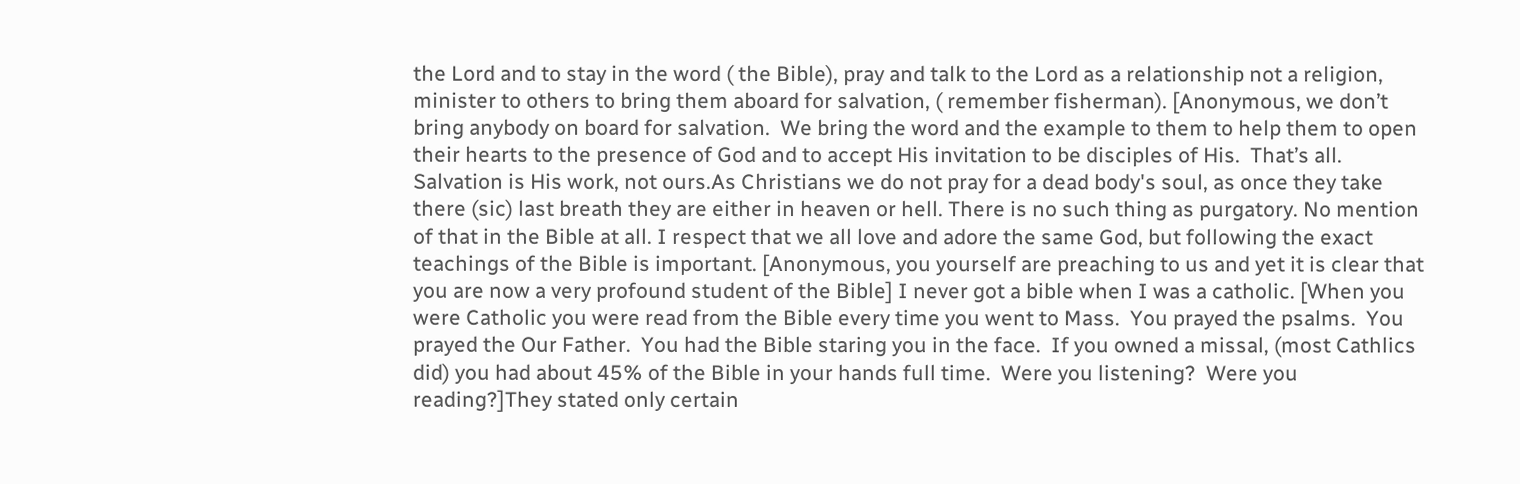the Lord and to stay in the word ( the Bible), pray and talk to the Lord as a relationship not a religion, minister to others to bring them aboard for salvation, ( remember fisherman). [Anonymous, we don’t bring anybody on board for salvation.  We bring the word and the example to them to help them to open their hearts to the presence of God and to accept His invitation to be disciples of His.  That’s all.  Salvation is His work, not ours.As Christians we do not pray for a dead body's soul, as once they take there (sic) last breath they are either in heaven or hell. There is no such thing as purgatory. No mention of that in the Bible at all. I respect that we all love and adore the same God, but following the exact teachings of the Bible is important. [Anonymous, you yourself are preaching to us and yet it is clear that you are now a very profound student of the Bible] I never got a bible when I was a catholic. [When you were Catholic you were read from the Bible every time you went to Mass.  You prayed the psalms.  You prayed the Our Father.  You had the Bible staring you in the face.  If you owned a missal, (most Cathlics did) you had about 45% of the Bible in your hands full time.  Were you listening?  Were you reading?]They stated only certain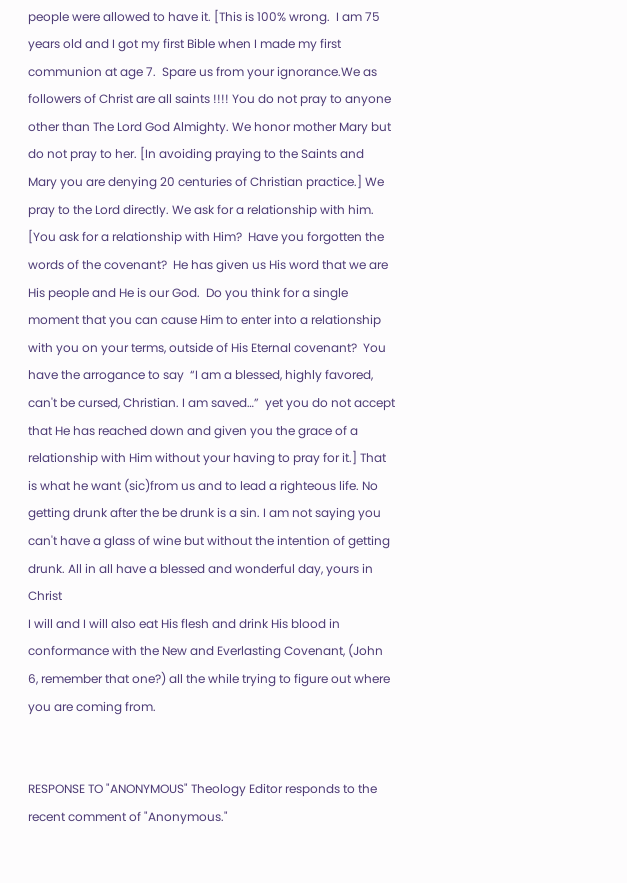people were allowed to have it. [This is 100% wrong.  I am 75 years old and I got my first Bible when I made my first communion at age 7.  Spare us from your ignorance.We as followers of Christ are all saints !!!! You do not pray to anyone other than The Lord God Almighty. We honor mother Mary but do not pray to her. [In avoiding praying to the Saints and Mary you are denying 20 centuries of Christian practice.] We pray to the Lord directly. We ask for a relationship with him. [You ask for a relationship with Him?  Have you forgotten the words of the covenant?  He has given us His word that we are His people and He is our God.  Do you think for a single moment that you can cause Him to enter into a relationship with you on your terms, outside of His Eternal covenant?  You have the arrogance to say  “I am a blessed, highly favored, can't be cursed, Christian. I am saved…”  yet you do not accept that He has reached down and given you the grace of a relationship with Him without your having to pray for it.] That is what he want (sic)from us and to lead a righteous life. No getting drunk after the be drunk is a sin. I am not saying you can't have a glass of wine but without the intention of getting drunk. All in all have a blessed and wonderful day, yours in Christ
I will and I will also eat His flesh and drink His blood in conformance with the New and Everlasting Covenant, (John 6, remember that one?) all the while trying to figure out where you are coming from.


RESPONSE TO "ANONYMOUS" Theology Editor responds to the recent comment of "Anonymous."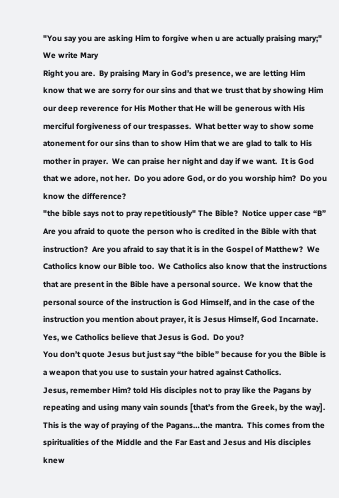"You say you are asking Him to forgive when u are actually praising mary;"  We write Mary
Right you are.  By praising Mary in God’s presence, we are letting Him know that we are sorry for our sins and that we trust that by showing Him our deep reverence for His Mother that He will be generous with His merciful forgiveness of our trespasses.  What better way to show some atonement for our sins than to show Him that we are glad to talk to His mother in prayer.  We can praise her night and day if we want.  It is God that we adore, not her.  Do you adore God, or do you worship him?  Do you know the difference?
"the bible says not to pray repetitiously" The Bible?  Notice upper case “B” Are you afraid to quote the person who is credited in the Bible with that instruction?  Are you afraid to say that it is in the Gospel of Matthew?  We Catholics know our Bible too.  We Catholics also know that the instructions that are present in the Bible have a personal source.  We know that the personal source of the instruction is God Himself, and in the case of the instruction you mention about prayer, it is Jesus Himself, God Incarnate.  Yes, we Catholics believe that Jesus is God.  Do you?
You don’t quote Jesus but just say “the bible” because for you the Bible is a weapon that you use to sustain your hatred against Catholics.
Jesus, remember Him? told His disciples not to pray like the Pagans by repeating and using many vain sounds [that’s from the Greek, by the way].  This is the way of praying of the Pagans…the mantra.  This comes from the spiritualities of the Middle and the Far East and Jesus and His disciples knew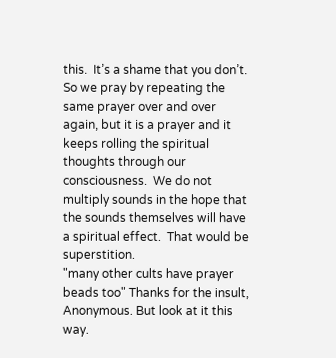this.  It’s a shame that you don’t.  So we pray by repeating the same prayer over and over again, but it is a prayer and it keeps rolling the spiritual thoughts through our consciousness.  We do not multiply sounds in the hope that the sounds themselves will have a spiritual effect.  That would be superstition.
"many other cults have prayer beads too" Thanks for the insult, Anonymous. But look at it this way.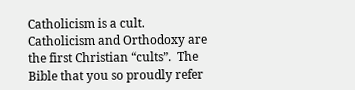Catholicism is a cult.  Catholicism and Orthodoxy are the first Christian “cults”.  The Bible that you so proudly refer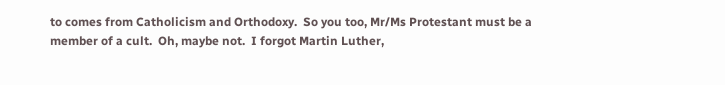to comes from Catholicism and Orthodoxy.  So you too, Mr/Ms Protestant must be a member of a cult.  Oh, maybe not.  I forgot Martin Luther,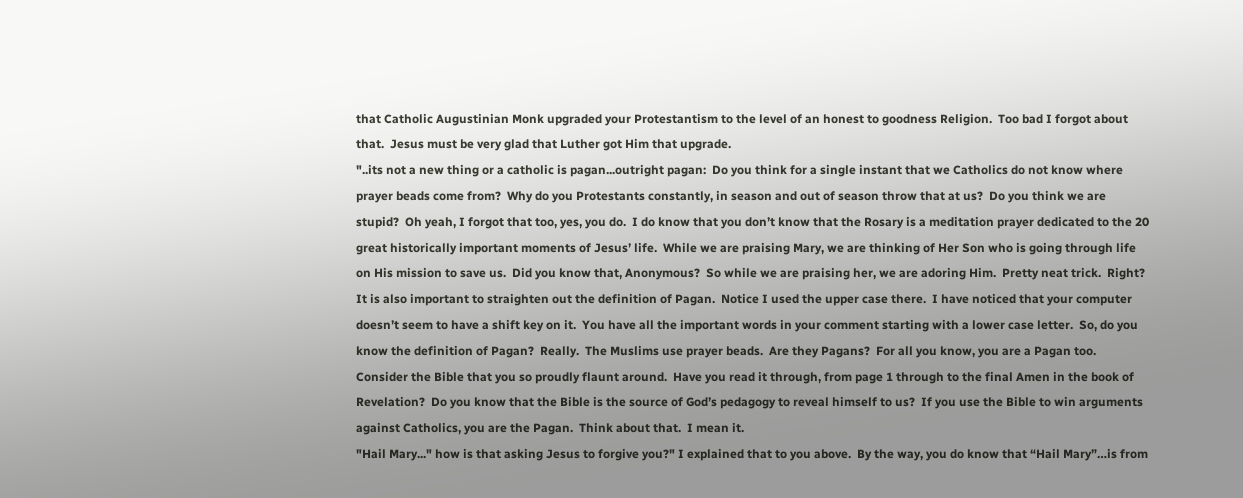that Catholic Augustinian Monk upgraded your Protestantism to the level of an honest to goodness Religion.  Too bad I forgot about that.  Jesus must be very glad that Luther got Him that upgrade.
"..its not a new thing or a catholic is pagan...outright pagan:  Do you think for a single instant that we Catholics do not know where prayer beads come from?  Why do you Protestants constantly, in season and out of season throw that at us?  Do you think we are stupid?  Oh yeah, I forgot that too, yes, you do.  I do know that you don’t know that the Rosary is a meditation prayer dedicated to the 20 great historically important moments of Jesus’ life.  While we are praising Mary, we are thinking of Her Son who is going through life on His mission to save us.  Did you know that, Anonymous?  So while we are praising her, we are adoring Him.  Pretty neat trick.  Right?
It is also important to straighten out the definition of Pagan.  Notice I used the upper case there.  I have noticed that your computer doesn’t seem to have a shift key on it.  You have all the important words in your comment starting with a lower case letter.  So, do you know the definition of Pagan?  Really.  The Muslims use prayer beads.  Are they Pagans?  For all you know, you are a Pagan too.  Consider the Bible that you so proudly flaunt around.  Have you read it through, from page 1 through to the final Amen in the book of Revelation?  Do you know that the Bible is the source of God’s pedagogy to reveal himself to us?  If you use the Bible to win arguments against Catholics, you are the Pagan.  Think about that.  I mean it.
"Hail Mary..." how is that asking Jesus to forgive you?" I explained that to you above.  By the way, you do know that “Hail Mary”…is from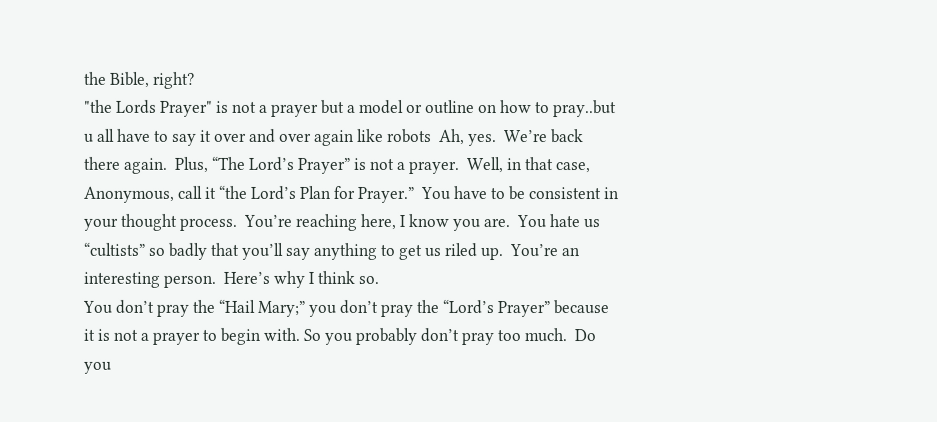the Bible, right?
"the Lords Prayer" is not a prayer but a model or outline on how to pray..but u all have to say it over and over again like robots  Ah, yes.  We’re back there again.  Plus, “The Lord’s Prayer” is not a prayer.  Well, in that case, Anonymous, call it “the Lord’s Plan for Prayer.”  You have to be consistent in your thought process.  You’re reaching here, I know you are.  You hate us “cultists” so badly that you’ll say anything to get us riled up.  You’re an interesting person.  Here’s why I think so.
You don’t pray the “Hail Mary;” you don’t pray the “Lord’s Prayer” because it is not a prayer to begin with. So you probably don’t pray too much.  Do you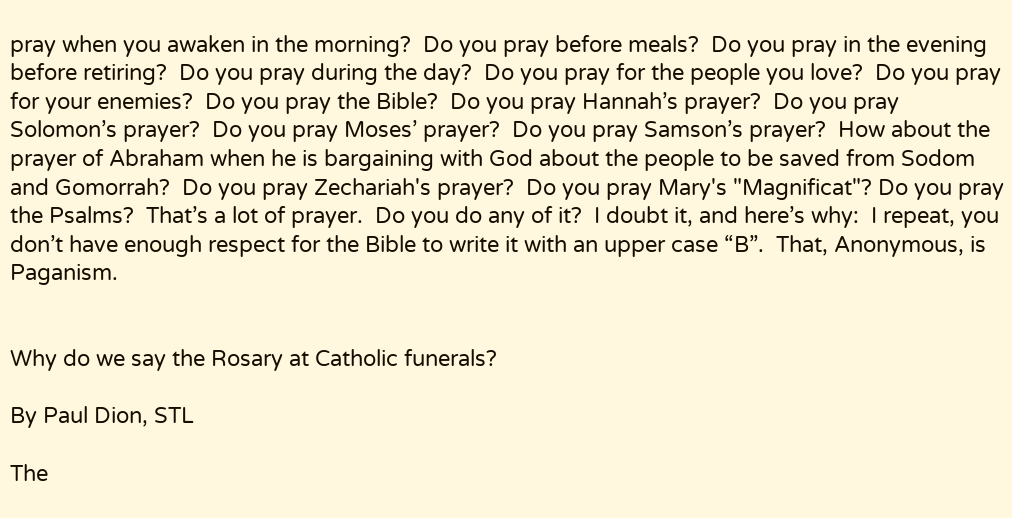pray when you awaken in the morning?  Do you pray before meals?  Do you pray in the evening before retiring?  Do you pray during the day?  Do you pray for the people you love?  Do you pray for your enemies?  Do you pray the Bible?  Do you pray Hannah’s prayer?  Do you pray Solomon’s prayer?  Do you pray Moses’ prayer?  Do you pray Samson’s prayer?  How about the prayer of Abraham when he is bargaining with God about the people to be saved from Sodom and Gomorrah?  Do you pray Zechariah's prayer?  Do you pray Mary's "Magnificat"? Do you pray the Psalms?  That’s a lot of prayer.  Do you do any of it?  I doubt it, and here’s why:  I repeat, you don’t have enough respect for the Bible to write it with an upper case “B”.  That, Anonymous, is Paganism.


Why do we say the Rosary at Catholic funerals?

By Paul Dion, STL

The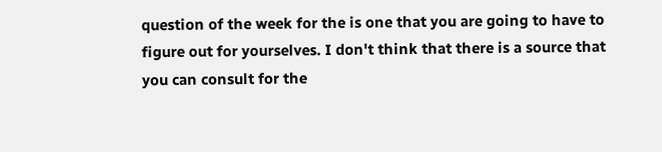question of the week for the is one that you are going to have to figure out for yourselves. I don't think that there is a source that you can consult for the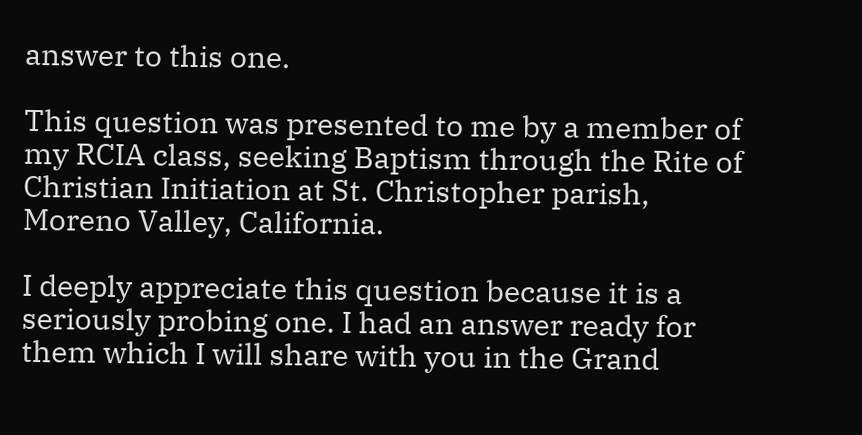answer to this one.

This question was presented to me by a member of my RCIA class, seeking Baptism through the Rite of Christian Initiation at St. Christopher parish, Moreno Valley, California.

I deeply appreciate this question because it is a seriously probing one. I had an answer ready for them which I will share with you in the Grand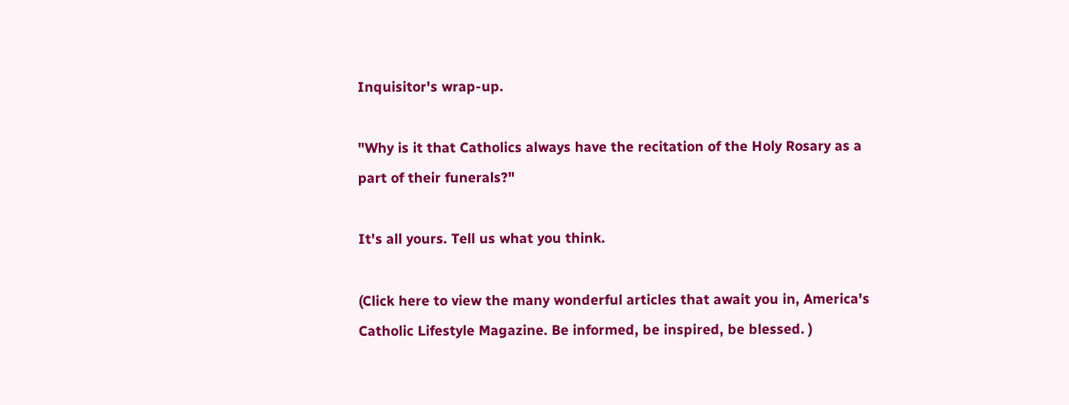Inquisitor's wrap-up.

"Why is it that Catholics always have the recitation of the Holy Rosary as a part of their funerals?"

It's all yours. Tell us what you think.

(Click here to view the many wonderful articles that await you in, America's Catholic Lifestyle Magazine. Be informed, be inspired, be blessed. )